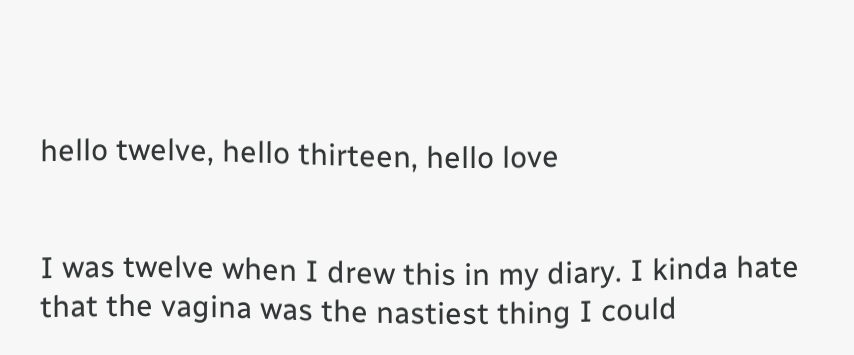hello twelve, hello thirteen, hello love


I was twelve when I drew this in my diary. I kinda hate that the vagina was the nastiest thing I could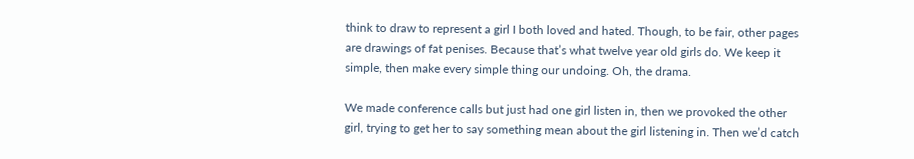think to draw to represent a girl I both loved and hated. Though, to be fair, other pages are drawings of fat penises. Because that’s what twelve year old girls do. We keep it simple, then make every simple thing our undoing. Oh, the drama.

We made conference calls but just had one girl listen in, then we provoked the other girl, trying to get her to say something mean about the girl listening in. Then we’d catch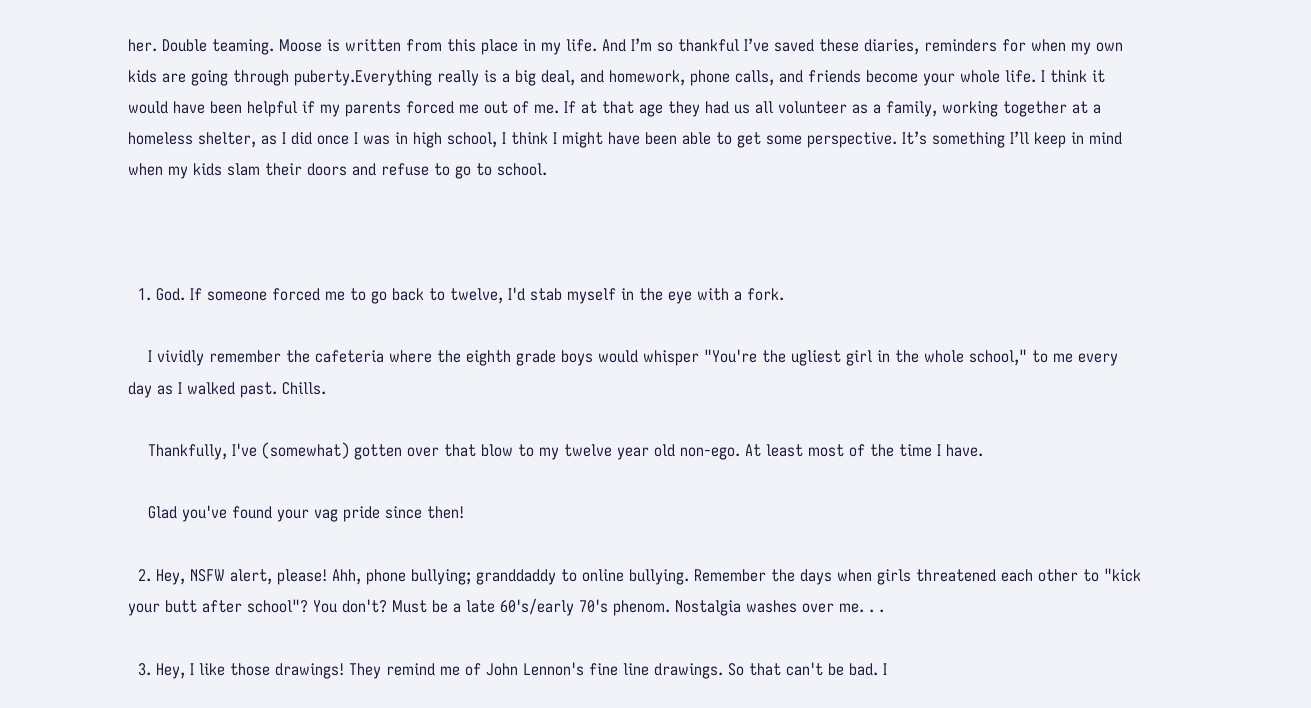her. Double teaming. Moose is written from this place in my life. And I’m so thankful I’ve saved these diaries, reminders for when my own kids are going through puberty.Everything really is a big deal, and homework, phone calls, and friends become your whole life. I think it would have been helpful if my parents forced me out of me. If at that age they had us all volunteer as a family, working together at a homeless shelter, as I did once I was in high school, I think I might have been able to get some perspective. It’s something I’ll keep in mind when my kids slam their doors and refuse to go to school.



  1. God. If someone forced me to go back to twelve, I'd stab myself in the eye with a fork.

    I vividly remember the cafeteria where the eighth grade boys would whisper "You're the ugliest girl in the whole school," to me every day as I walked past. Chills.

    Thankfully, I've (somewhat) gotten over that blow to my twelve year old non-ego. At least most of the time I have.

    Glad you've found your vag pride since then!

  2. Hey, NSFW alert, please! Ahh, phone bullying; granddaddy to online bullying. Remember the days when girls threatened each other to "kick your butt after school"? You don't? Must be a late 60's/early 70's phenom. Nostalgia washes over me. . .

  3. Hey, I like those drawings! They remind me of John Lennon's fine line drawings. So that can't be bad. I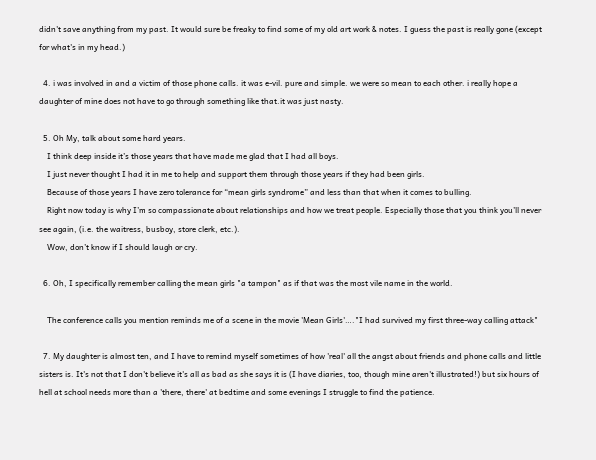didn't save anything from my past. It would sure be freaky to find some of my old art work & notes. I guess the past is really gone (except for what's in my head.)

  4. i was involved in and a victim of those phone calls. it was e-vil. pure and simple. we were so mean to each other. i really hope a daughter of mine does not have to go through something like that.it was just nasty.

  5. Oh My, talk about some hard years.
    I think deep inside it’s those years that have made me glad that I had all boys.
    I just never thought I had it in me to help and support them through those years if they had been girls.
    Because of those years I have zero tolerance for “mean girls syndrome” and less than that when it comes to bulling.
    Right now today is why I’m so compassionate about relationships and how we treat people. Especially those that you think you’ll never see again, (i.e. the waitress, busboy, store clerk, etc.).
    Wow, don’t know if I should laugh or cry.

  6. Oh, I specifically remember calling the mean girls "a tampon" as if that was the most vile name in the world.

    The conference calls you mention reminds me of a scene in the movie 'Mean Girls'…."I had survived my first three-way calling attack"

  7. My daughter is almost ten, and I have to remind myself sometimes of how 'real' all the angst about friends and phone calls and little sisters is. It's not that I don't believe it's all as bad as she says it is (I have diaries, too, though mine aren't illustrated!) but six hours of hell at school needs more than a 'there, there' at bedtime and some evenings I struggle to find the patience.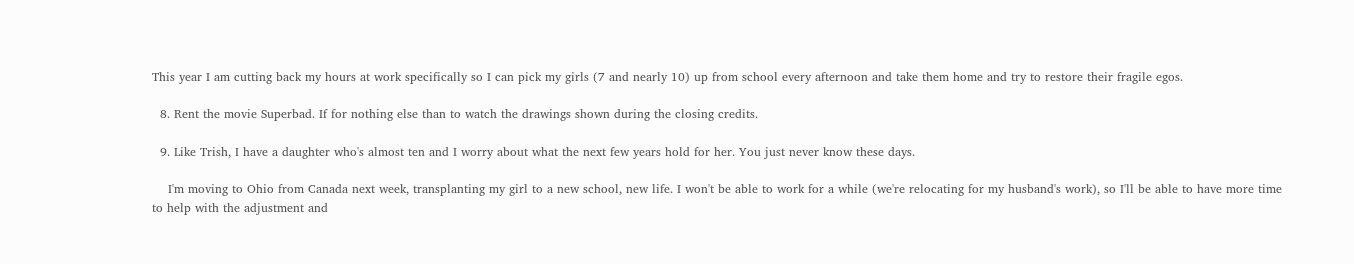This year I am cutting back my hours at work specifically so I can pick my girls (7 and nearly 10) up from school every afternoon and take them home and try to restore their fragile egos.

  8. Rent the movie Superbad. If for nothing else than to watch the drawings shown during the closing credits.

  9. Like Trish, I have a daughter who's almost ten and I worry about what the next few years hold for her. You just never know these days.

    I'm moving to Ohio from Canada next week, transplanting my girl to a new school, new life. I won't be able to work for a while (we're relocating for my husband's work), so I'll be able to have more time to help with the adjustment and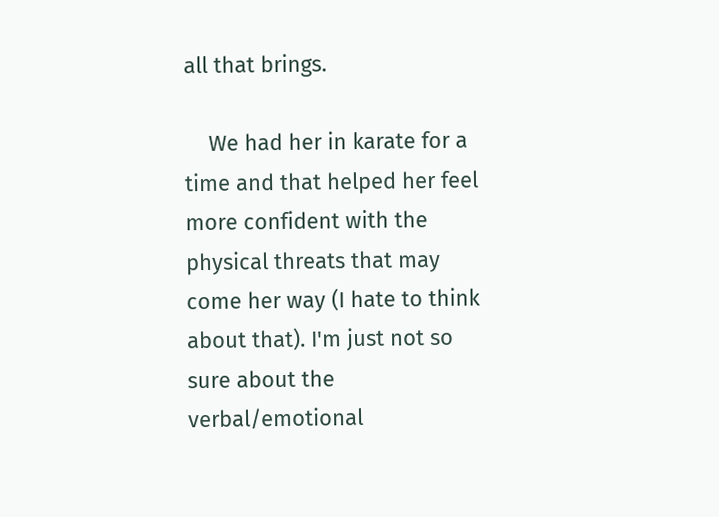all that brings.

    We had her in karate for a time and that helped her feel more confident with the physical threats that may come her way (I hate to think about that). I'm just not so sure about the verbal/emotional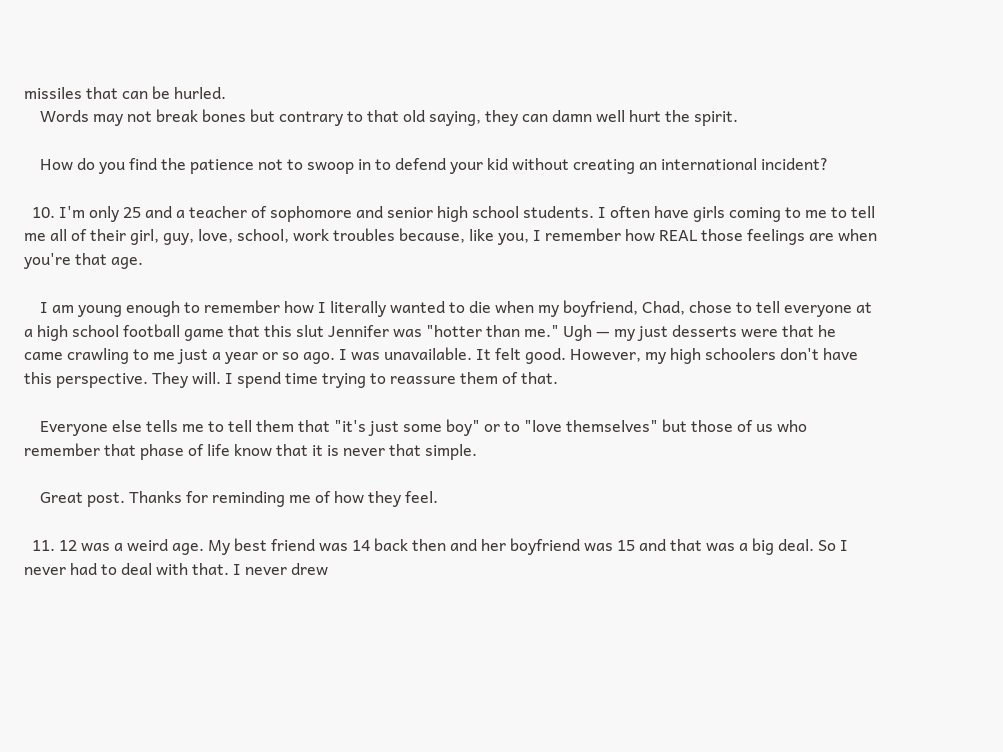missiles that can be hurled.
    Words may not break bones but contrary to that old saying, they can damn well hurt the spirit.

    How do you find the patience not to swoop in to defend your kid without creating an international incident?

  10. I'm only 25 and a teacher of sophomore and senior high school students. I often have girls coming to me to tell me all of their girl, guy, love, school, work troubles because, like you, I remember how REAL those feelings are when you're that age.

    I am young enough to remember how I literally wanted to die when my boyfriend, Chad, chose to tell everyone at a high school football game that this slut Jennifer was "hotter than me." Ugh — my just desserts were that he came crawling to me just a year or so ago. I was unavailable. It felt good. However, my high schoolers don't have this perspective. They will. I spend time trying to reassure them of that.

    Everyone else tells me to tell them that "it's just some boy" or to "love themselves" but those of us who remember that phase of life know that it is never that simple.

    Great post. Thanks for reminding me of how they feel.

  11. 12 was a weird age. My best friend was 14 back then and her boyfriend was 15 and that was a big deal. So I never had to deal with that. I never drew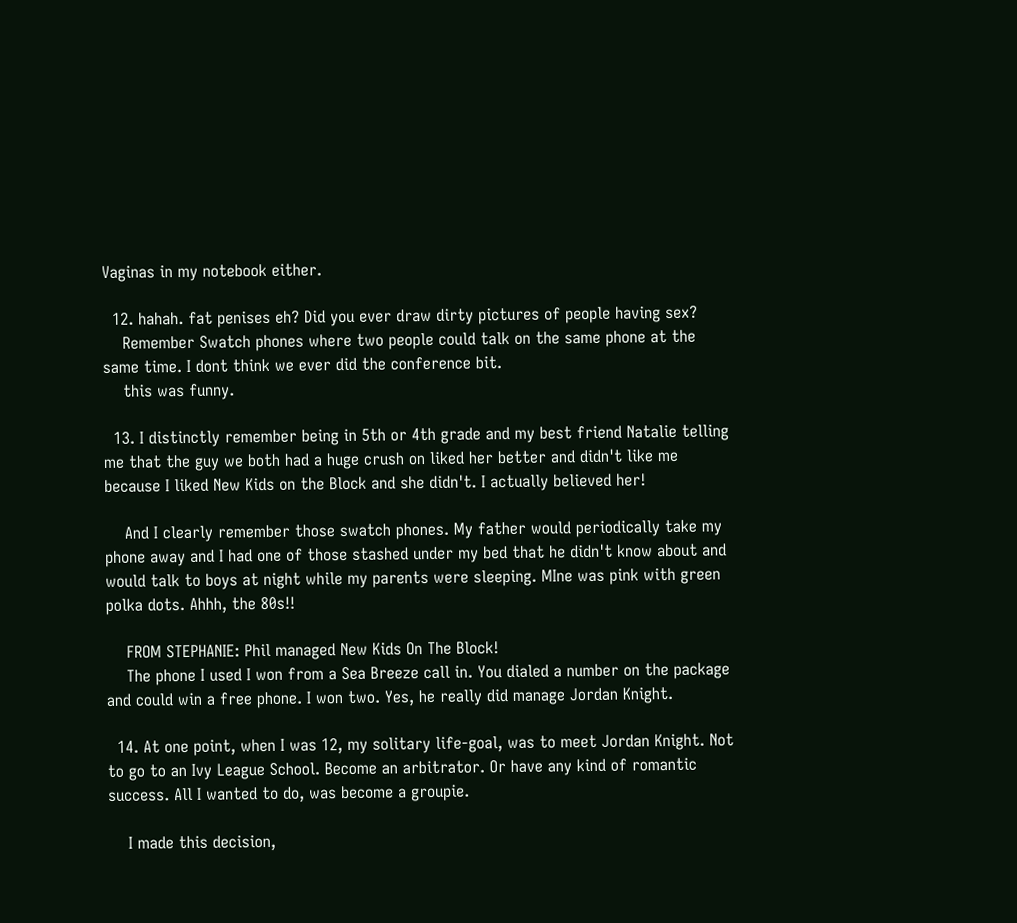Vaginas in my notebook either.

  12. hahah. fat penises eh? Did you ever draw dirty pictures of people having sex?
    Remember Swatch phones where two people could talk on the same phone at the same time. I dont think we ever did the conference bit.
    this was funny.

  13. I distinctly remember being in 5th or 4th grade and my best friend Natalie telling me that the guy we both had a huge crush on liked her better and didn't like me because I liked New Kids on the Block and she didn't. I actually believed her!

    And I clearly remember those swatch phones. My father would periodically take my phone away and I had one of those stashed under my bed that he didn't know about and would talk to boys at night while my parents were sleeping. MIne was pink with green polka dots. Ahhh, the 80s!!

    FROM STEPHANIE: Phil managed New Kids On The Block!
    The phone I used I won from a Sea Breeze call in. You dialed a number on the package and could win a free phone. I won two. Yes, he really did manage Jordan Knight.

  14. At one point, when I was 12, my solitary life-goal, was to meet Jordan Knight. Not to go to an Ivy League School. Become an arbitrator. Or have any kind of romantic success. All I wanted to do, was become a groupie.

    I made this decision,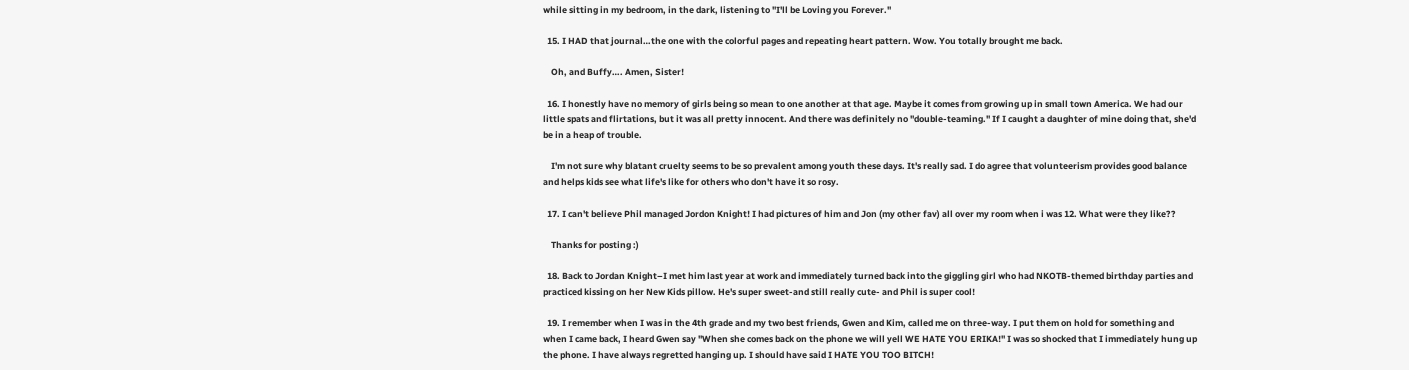while sitting in my bedroom, in the dark, listening to "I'll be Loving you Forever."

  15. I HAD that journal…the one with the colorful pages and repeating heart pattern. Wow. You totally brought me back.

    Oh, and Buffy…. Amen, Sister!

  16. I honestly have no memory of girls being so mean to one another at that age. Maybe it comes from growing up in small town America. We had our little spats and flirtations, but it was all pretty innocent. And there was definitely no "double-teaming." If I caught a daughter of mine doing that, she'd be in a heap of trouble.

    I'm not sure why blatant cruelty seems to be so prevalent among youth these days. It's really sad. I do agree that volunteerism provides good balance and helps kids see what life's like for others who don't have it so rosy.

  17. I can't believe Phil managed Jordon Knight! I had pictures of him and Jon (my other fav) all over my room when i was 12. What were they like??

    Thanks for posting :)

  18. Back to Jordan Knight–I met him last year at work and immediately turned back into the giggling girl who had NKOTB-themed birthday parties and practiced kissing on her New Kids pillow. He's super sweet-and still really cute- and Phil is super cool!

  19. I remember when I was in the 4th grade and my two best friends, Gwen and Kim, called me on three-way. I put them on hold for something and when I came back, I heard Gwen say "When she comes back on the phone we will yell WE HATE YOU ERIKA!" I was so shocked that I immediately hung up the phone. I have always regretted hanging up. I should have said I HATE YOU TOO BITCH!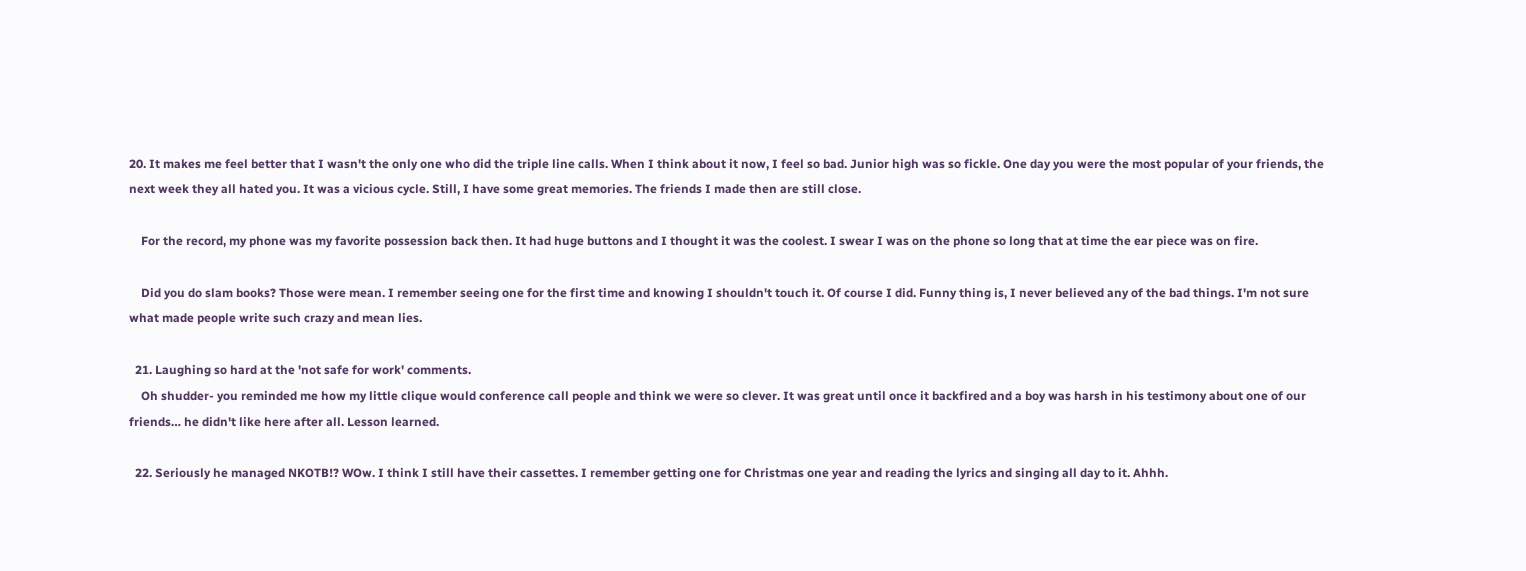20. It makes me feel better that I wasn't the only one who did the triple line calls. When I think about it now, I feel so bad. Junior high was so fickle. One day you were the most popular of your friends, the next week they all hated you. It was a vicious cycle. Still, I have some great memories. The friends I made then are still close.

    For the record, my phone was my favorite possession back then. It had huge buttons and I thought it was the coolest. I swear I was on the phone so long that at time the ear piece was on fire.

    Did you do slam books? Those were mean. I remember seeing one for the first time and knowing I shouldn't touch it. Of course I did. Funny thing is, I never believed any of the bad things. I'm not sure what made people write such crazy and mean lies.

  21. Laughing so hard at the 'not safe for work' comments.
    Oh shudder- you reminded me how my little clique would conference call people and think we were so clever. It was great until once it backfired and a boy was harsh in his testimony about one of our friends… he didn't like here after all. Lesson learned.

  22. Seriously he managed NKOTB!? WOw. I think I still have their cassettes. I remember getting one for Christmas one year and reading the lyrics and singing all day to it. Ahhh.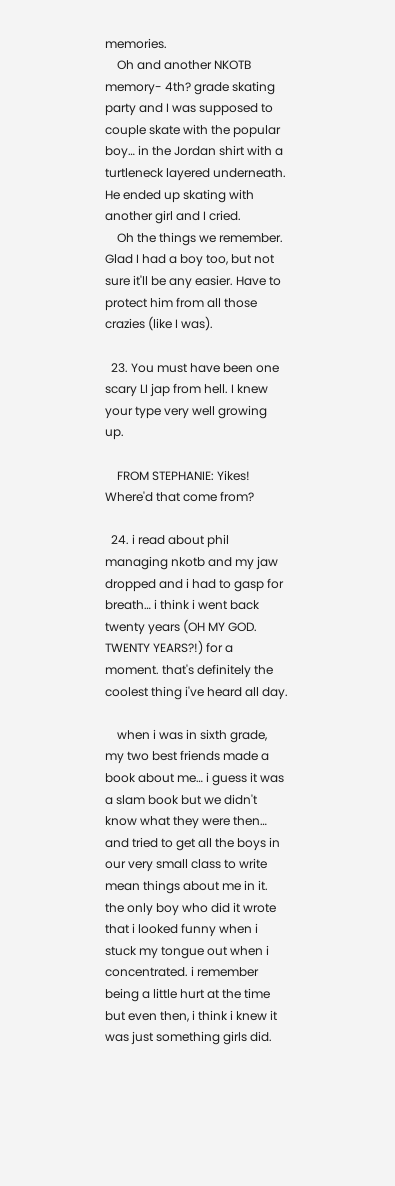memories.
    Oh and another NKOTB memory- 4th? grade skating party and I was supposed to couple skate with the popular boy… in the Jordan shirt with a turtleneck layered underneath. He ended up skating with another girl and I cried.
    Oh the things we remember. Glad I had a boy too, but not sure it'll be any easier. Have to protect him from all those crazies (like I was).

  23. You must have been one scary LI jap from hell. I knew your type very well growing up.

    FROM STEPHANIE: Yikes! Where'd that come from?

  24. i read about phil managing nkotb and my jaw dropped and i had to gasp for breath… i think i went back twenty years (OH MY GOD. TWENTY YEARS?!) for a moment. that's definitely the coolest thing i've heard all day.

    when i was in sixth grade, my two best friends made a book about me… i guess it was a slam book but we didn't know what they were then… and tried to get all the boys in our very small class to write mean things about me in it. the only boy who did it wrote that i looked funny when i stuck my tongue out when i concentrated. i remember being a little hurt at the time but even then, i think i knew it was just something girls did.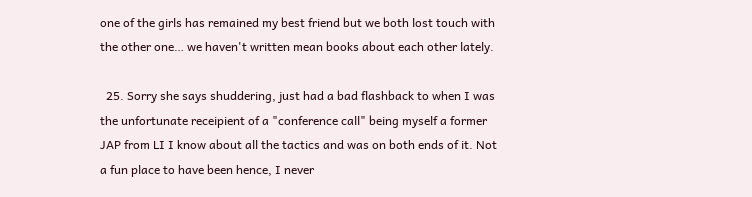one of the girls has remained my best friend but we both lost touch with the other one… we haven't written mean books about each other lately.

  25. Sorry she says shuddering, just had a bad flashback to when I was the unfortunate receipient of a "conference call" being myself a former JAP from LI I know about all the tactics and was on both ends of it. Not a fun place to have been hence, I never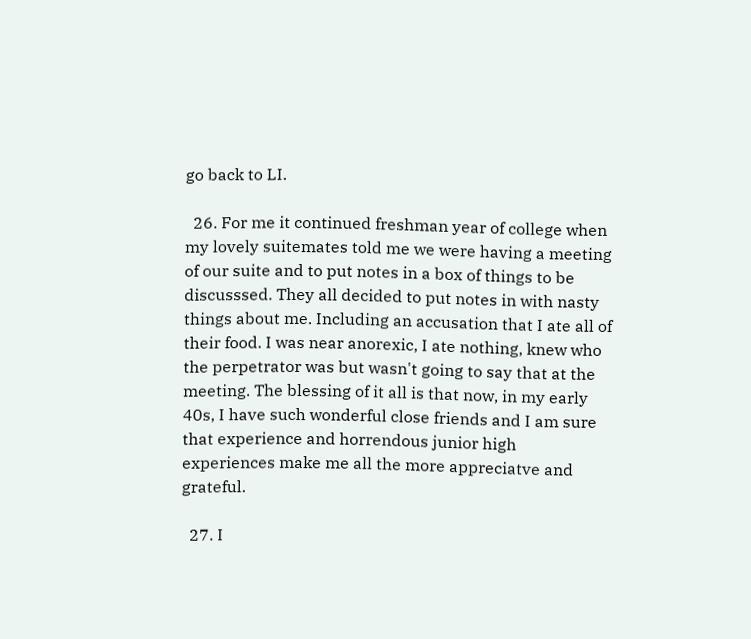go back to LI.

  26. For me it continued freshman year of college when my lovely suitemates told me we were having a meeting of our suite and to put notes in a box of things to be discusssed. They all decided to put notes in with nasty things about me. Including an accusation that I ate all of their food. I was near anorexic, I ate nothing, knew who the perpetrator was but wasn't going to say that at the meeting. The blessing of it all is that now, in my early 40s, I have such wonderful close friends and I am sure that experience and horrendous junior high experiences make me all the more appreciatve and grateful.

  27. I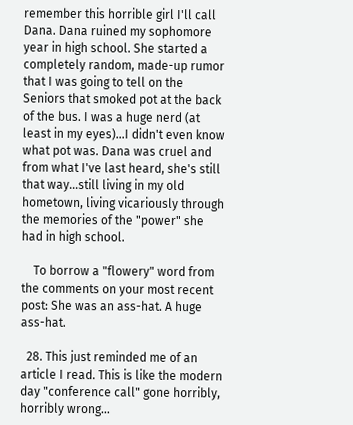remember this horrible girl I'll call Dana. Dana ruined my sophomore year in high school. She started a completely random, made-up rumor that I was going to tell on the Seniors that smoked pot at the back of the bus. I was a huge nerd (at least in my eyes)…I didn't even know what pot was. Dana was cruel and from what I've last heard, she's still that way…still living in my old hometown, living vicariously through the memories of the "power" she had in high school.

    To borrow a "flowery" word from the comments on your most recent post: She was an ass-hat. A huge ass-hat.

  28. This just reminded me of an article I read. This is like the modern day "conference call" gone horribly, horribly wrong…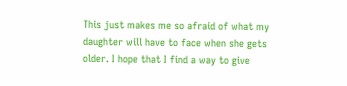This just makes me so afraid of what my daughter will have to face when she gets older. I hope that I find a way to give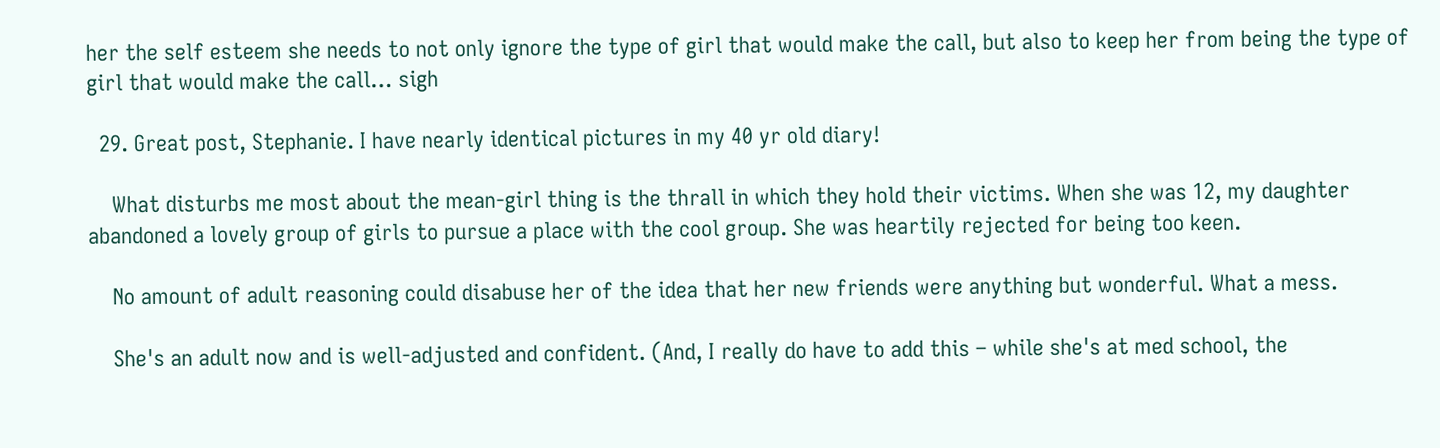her the self esteem she needs to not only ignore the type of girl that would make the call, but also to keep her from being the type of girl that would make the call… sigh

  29. Great post, Stephanie. I have nearly identical pictures in my 40 yr old diary!

    What disturbs me most about the mean-girl thing is the thrall in which they hold their victims. When she was 12, my daughter abandoned a lovely group of girls to pursue a place with the cool group. She was heartily rejected for being too keen.

    No amount of adult reasoning could disabuse her of the idea that her new friends were anything but wonderful. What a mess.

    She's an adult now and is well-adjusted and confident. (And, I really do have to add this – while she's at med school, the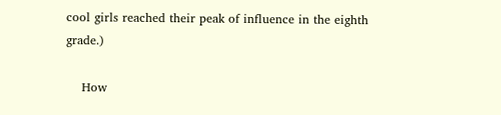cool girls reached their peak of influence in the eighth grade.)

    How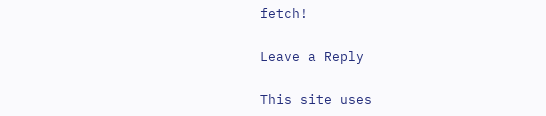fetch!

Leave a Reply

This site uses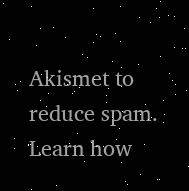Akismet to reduce spam. Learn how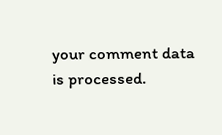your comment data is processed.